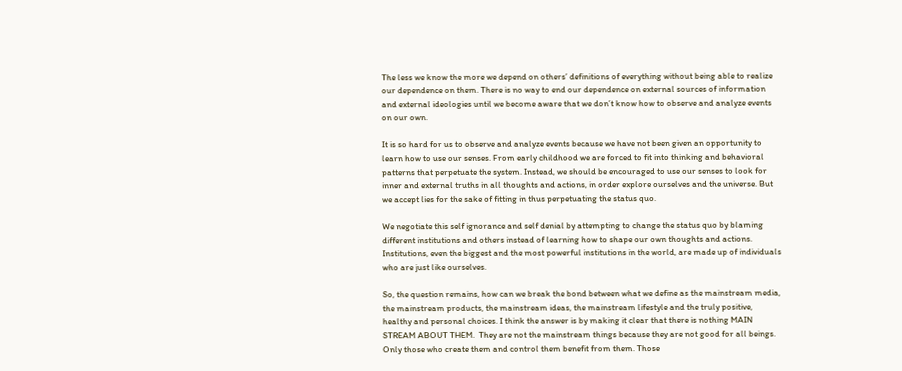The less we know the more we depend on others’ definitions of everything without being able to realize our dependence on them. There is no way to end our dependence on external sources of information and external ideologies until we become aware that we don’t know how to observe and analyze events on our own.

It is so hard for us to observe and analyze events because we have not been given an opportunity to learn how to use our senses. From early childhood we are forced to fit into thinking and behavioral patterns that perpetuate the system. Instead, we should be encouraged to use our senses to look for inner and external truths in all thoughts and actions, in order explore ourselves and the universe. But we accept lies for the sake of fitting in thus perpetuating the status quo.

We negotiate this self ignorance and self denial by attempting to change the status quo by blaming different institutions and others instead of learning how to shape our own thoughts and actions. Institutions, even the biggest and the most powerful institutions in the world, are made up of individuals who are just like ourselves.

So, the question remains, how can we break the bond between what we define as the mainstream media, the mainstream products, the mainstream ideas, the mainstream lifestyle and the truly positive, healthy and personal choices. I think the answer is by making it clear that there is nothing MAIN STREAM ABOUT THEM.  They are not the mainstream things because they are not good for all beings. Only those who create them and control them benefit from them. Those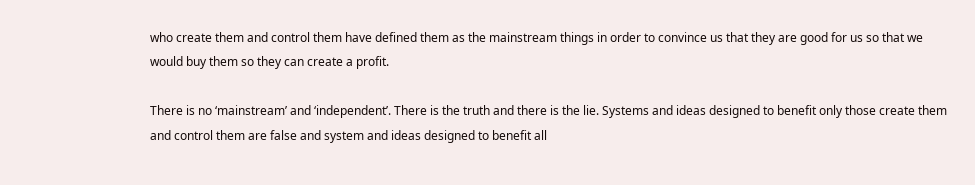who create them and control them have defined them as the mainstream things in order to convince us that they are good for us so that we would buy them so they can create a profit.

There is no ‘mainstream’ and ‘independent’. There is the truth and there is the lie. Systems and ideas designed to benefit only those create them and control them are false and system and ideas designed to benefit all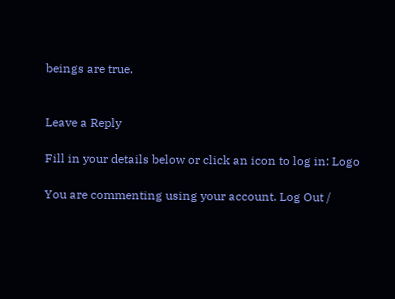beings are true.


Leave a Reply

Fill in your details below or click an icon to log in: Logo

You are commenting using your account. Log Out /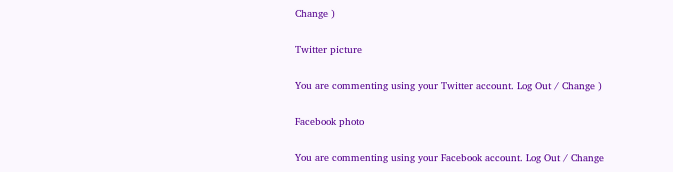Change )

Twitter picture

You are commenting using your Twitter account. Log Out / Change )

Facebook photo

You are commenting using your Facebook account. Log Out / Change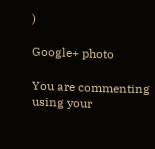)

Google+ photo

You are commenting using your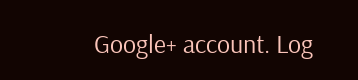Google+ account. Log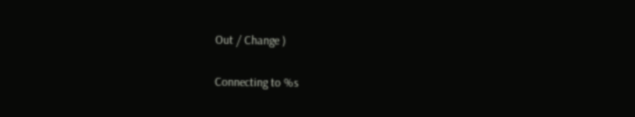Out / Change )

Connecting to %s